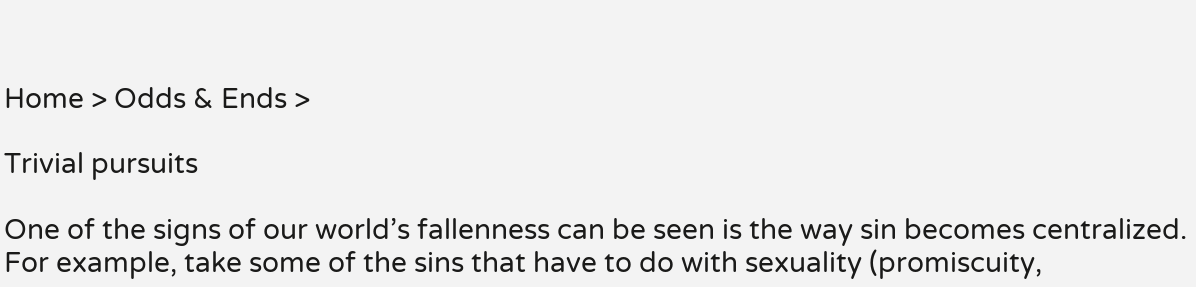Home > Odds & Ends >

Trivial pursuits

One of the signs of our world’s fallenness can be seen is the way sin becomes centralized.  For example, take some of the sins that have to do with sexuality (promiscuity,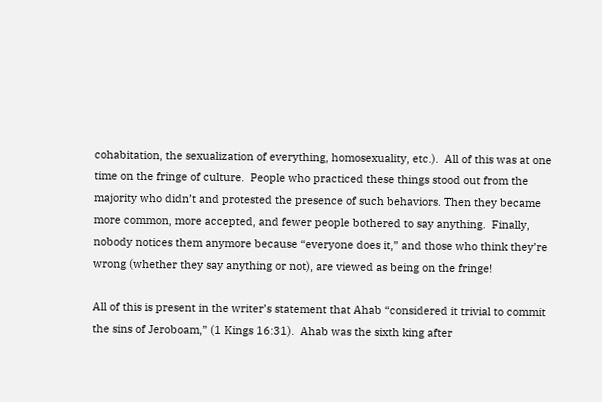cohabitation, the sexualization of everything, homosexuality, etc.).  All of this was at one time on the fringe of culture.  People who practiced these things stood out from the majority who didn’t and protested the presence of such behaviors. Then they became more common, more accepted, and fewer people bothered to say anything.  Finally, nobody notices them anymore because “everyone does it,” and those who think they’re wrong (whether they say anything or not), are viewed as being on the fringe!

All of this is present in the writer’s statement that Ahab “considered it trivial to commit the sins of Jeroboam,” (1 Kings 16:31).  Ahab was the sixth king after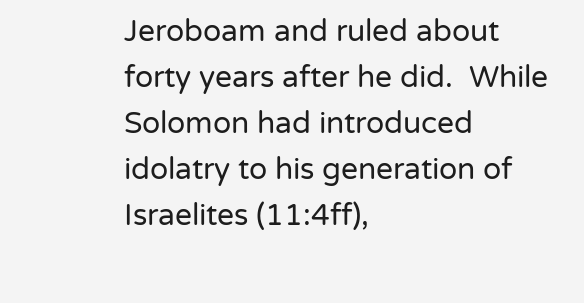Jeroboam and ruled about forty years after he did.  While Solomon had introduced idolatry to his generation of Israelites (11:4ff),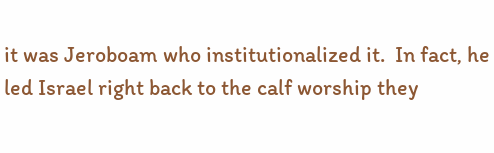it was Jeroboam who institutionalized it.  In fact, he led Israel right back to the calf worship they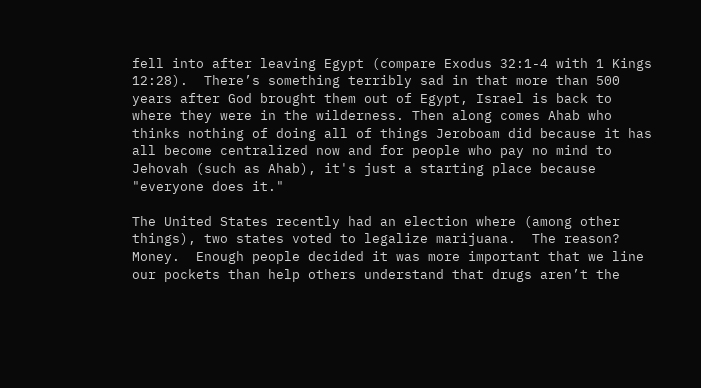fell into after leaving Egypt (compare Exodus 32:1-4 with 1 Kings 12:28).  There’s something terribly sad in that more than 500 years after God brought them out of Egypt, Israel is back to where they were in the wilderness. Then along comes Ahab who thinks nothing of doing all of things Jeroboam did because it has all become centralized now and for people who pay no mind to Jehovah (such as Ahab), it's just a starting place because "everyone does it."

The United States recently had an election where (among other things), two states voted to legalize marijuana.  The reason?  Money.  Enough people decided it was more important that we line our pockets than help others understand that drugs aren’t the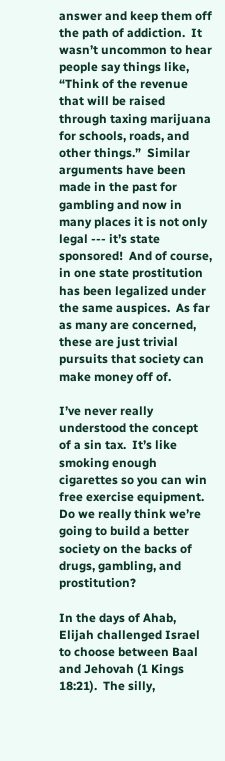answer and keep them off the path of addiction.  It wasn’t uncommon to hear people say things like, “Think of the revenue that will be raised through taxing marijuana for schools, roads, and other things.”  Similar arguments have been made in the past for gambling and now in many places it is not only legal --- it’s state sponsored!  And of course, in one state prostitution has been legalized under the same auspices.  As far as many are concerned, these are just trivial pursuits that society can make money off of.

I’ve never really understood the concept of a sin tax.  It’s like smoking enough cigarettes so you can win free exercise equipment.  Do we really think we’re going to build a better society on the backs of drugs, gambling, and prostitution?

In the days of Ahab, Elijah challenged Israel to choose between Baal and Jehovah (1 Kings 18:21).  The silly,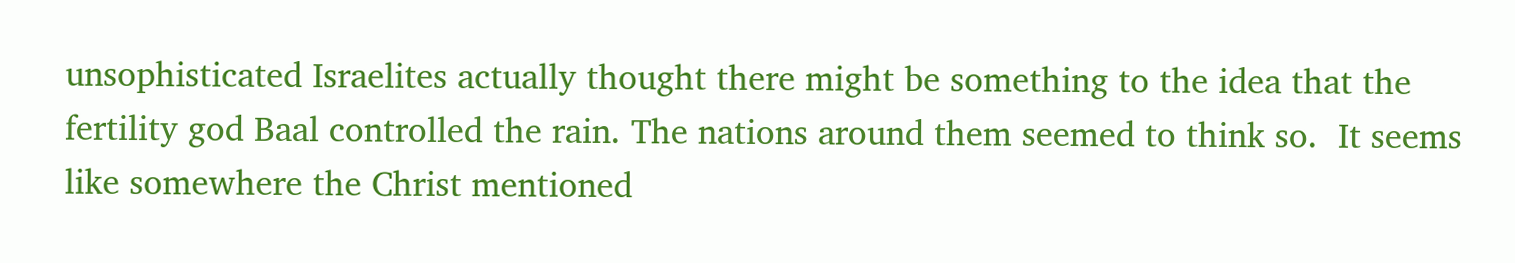unsophisticated Israelites actually thought there might be something to the idea that the fertility god Baal controlled the rain. The nations around them seemed to think so.  It seems like somewhere the Christ mentioned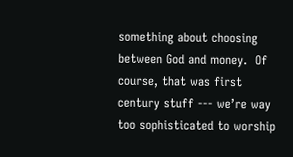something about choosing between God and money.  Of course, that was first century stuff --- we’re way too sophisticated to worship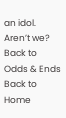an idol.
Aren’t we?
Back to Odds & Ends
Back to Home